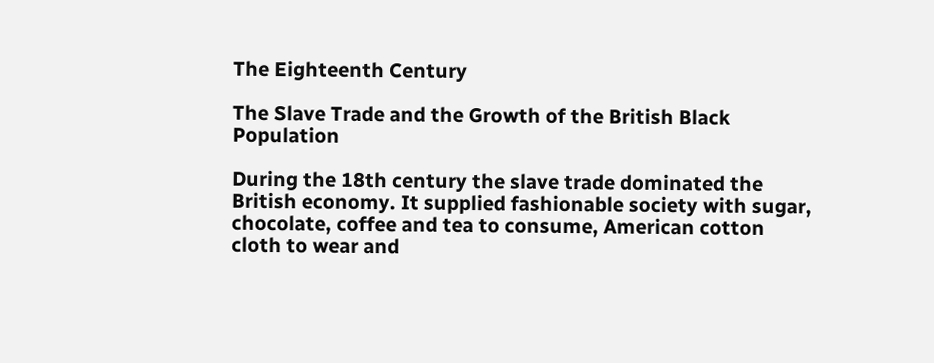The Eighteenth Century

The Slave Trade and the Growth of the British Black Population

During the 18th century the slave trade dominated the British economy. It supplied fashionable society with sugar, chocolate, coffee and tea to consume, American cotton cloth to wear and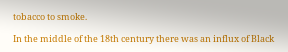tobacco to smoke.

In the middle of the 18th century there was an influx of Black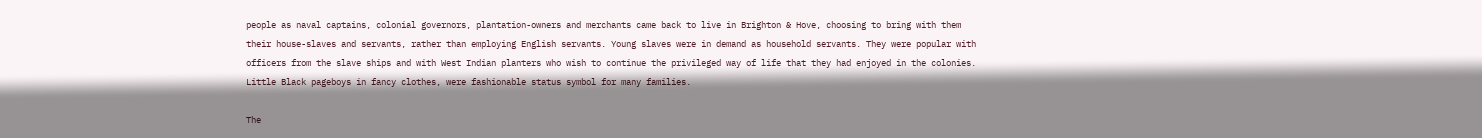people as naval captains, colonial governors, plantation-owners and merchants came back to live in Brighton & Hove, choosing to bring with them their house-slaves and servants, rather than employing English servants. Young slaves were in demand as household servants. They were popular with officers from the slave ships and with West Indian planters who wish to continue the privileged way of life that they had enjoyed in the colonies. Little Black pageboys in fancy clothes, were fashionable status symbol for many families.

The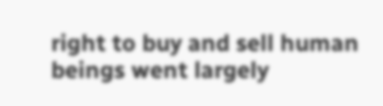right to buy and sell human beings went largely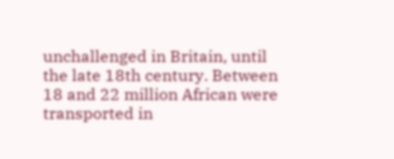unchallenged in Britain, until the late 18th century. Between 18 and 22 million African were transported in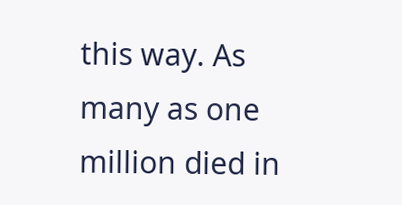this way. As many as one million died in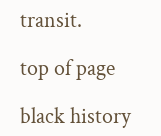transit.

top of page

black history